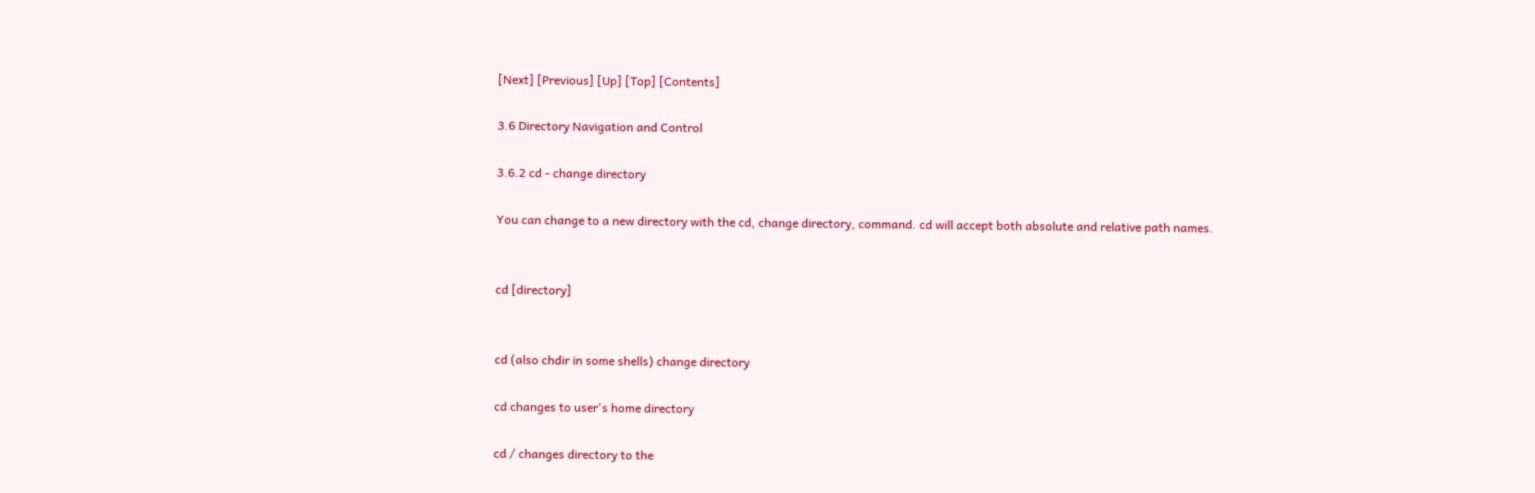[Next] [Previous] [Up] [Top] [Contents]

3.6 Directory Navigation and Control

3.6.2 cd - change directory

You can change to a new directory with the cd, change directory, command. cd will accept both absolute and relative path names.


cd [directory]


cd (also chdir in some shells) change directory

cd changes to user's home directory

cd / changes directory to the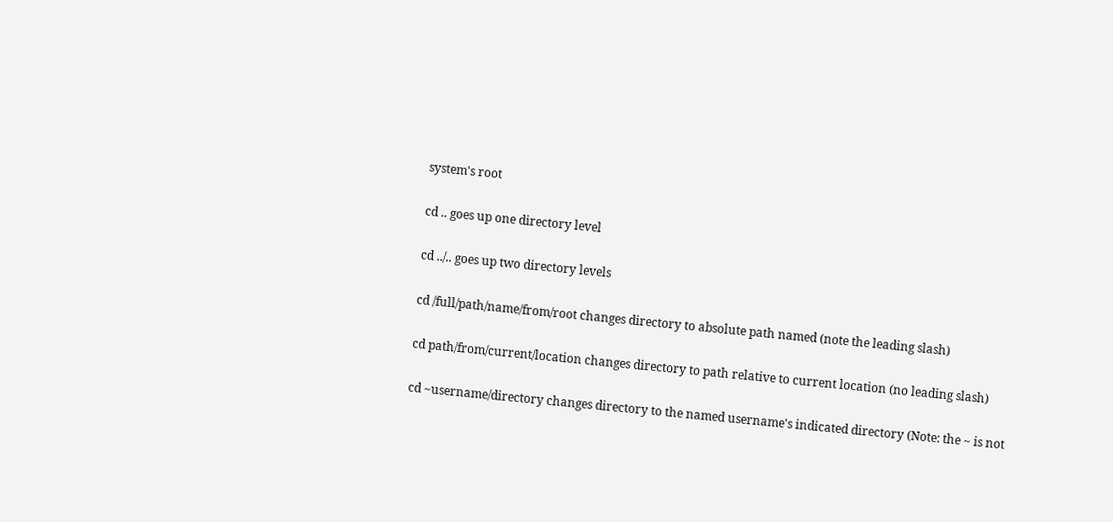system's root

cd .. goes up one directory level

cd ../.. goes up two directory levels

cd /full/path/name/from/root changes directory to absolute path named (note the leading slash)

cd path/from/current/location changes directory to path relative to current location (no leading slash)

cd ~username/directory changes directory to the named username's indicated directory (Note: the ~ is not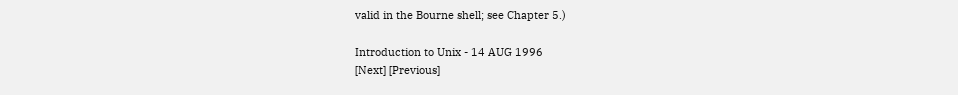valid in the Bourne shell; see Chapter 5.)

Introduction to Unix - 14 AUG 1996
[Next] [Previous]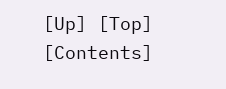[Up] [Top] [Contents]